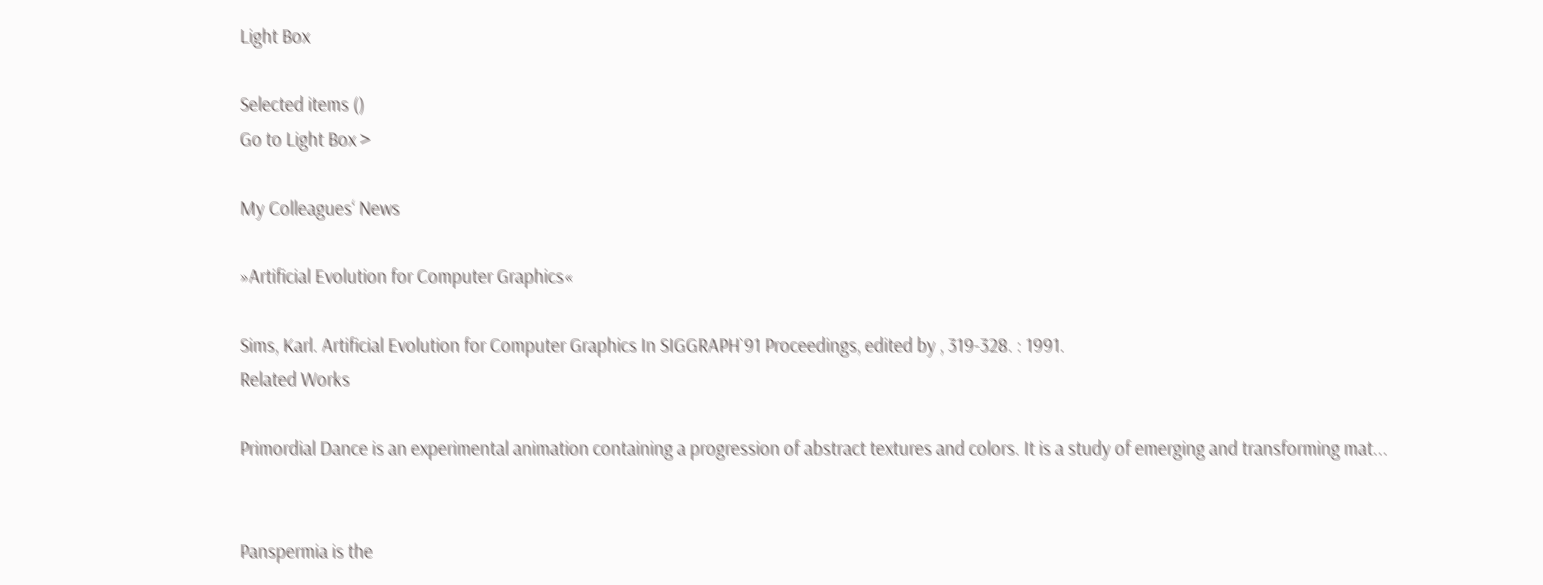Light Box

Selected items ()
Go to Light Box >

My Colleagues‘ News

»Artificial Evolution for Computer Graphics«

Sims, Karl. Artificial Evolution for Computer Graphics In SIGGRAPH`91 Proceedings, edited by , 319-328. : 1991.
Related Works

Primordial Dance is an experimental animation containing a progression of abstract textures and colors. It is a study of emerging and transforming mat...


Panspermia is the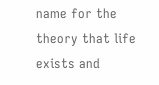name for the theory that life exists and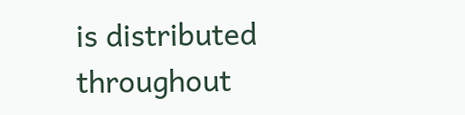is distributed throughout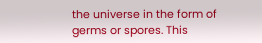the universe in the form of germs or spores. This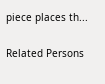piece places th...

Related Persons